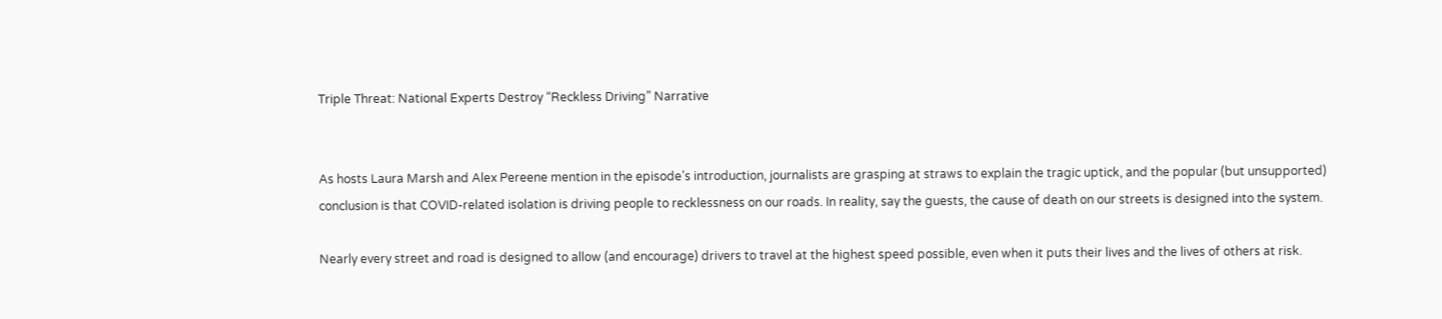Triple Threat: National Experts Destroy “Reckless Driving” Narrative


As hosts Laura Marsh and Alex Pereene mention in the episode’s introduction, journalists are grasping at straws to explain the tragic uptick, and the popular (but unsupported) conclusion is that COVID-related isolation is driving people to recklessness on our roads. In reality, say the guests, the cause of death on our streets is designed into the system.

Nearly every street and road is designed to allow (and encourage) drivers to travel at the highest speed possible, even when it puts their lives and the lives of others at risk.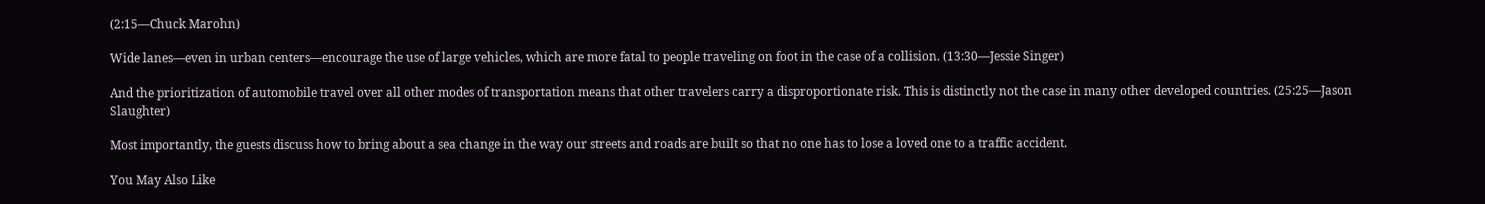(2:15—Chuck Marohn)

Wide lanes—even in urban centers—encourage the use of large vehicles, which are more fatal to people traveling on foot in the case of a collision. (13:30—Jessie Singer)

And the prioritization of automobile travel over all other modes of transportation means that other travelers carry a disproportionate risk. This is distinctly not the case in many other developed countries. (25:25—Jason Slaughter)

Most importantly, the guests discuss how to bring about a sea change in the way our streets and roads are built so that no one has to lose a loved one to a traffic accident.

You May Also Like